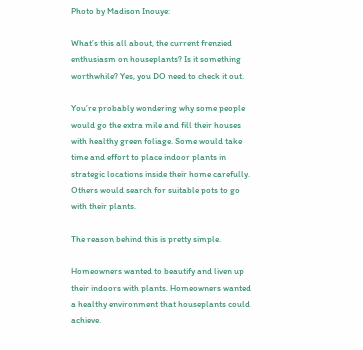Photo by Madison Inouye:

What’s this all about, the current frenzied enthusiasm on houseplants? Is it something worthwhile? Yes, you DO need to check it out.

You’re probably wondering why some people would go the extra mile and fill their houses with healthy green foliage. Some would take time and effort to place indoor plants in strategic locations inside their home carefully. Others would search for suitable pots to go with their plants.

The reason behind this is pretty simple.

Homeowners wanted to beautify and liven up their indoors with plants. Homeowners wanted a healthy environment that houseplants could achieve.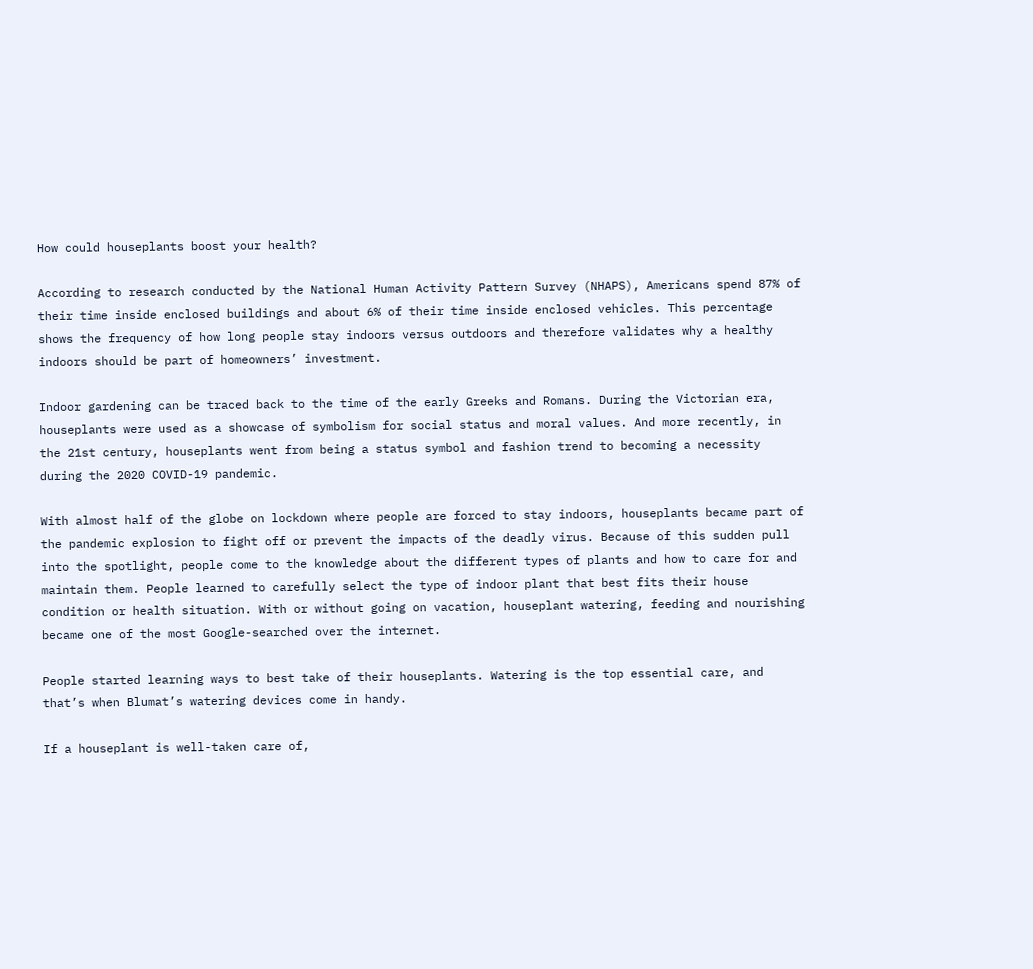How could houseplants boost your health?

According to research conducted by the National Human Activity Pattern Survey (NHAPS), Americans spend 87% of their time inside enclosed buildings and about 6% of their time inside enclosed vehicles. This percentage shows the frequency of how long people stay indoors versus outdoors and therefore validates why a healthy indoors should be part of homeowners’ investment.

Indoor gardening can be traced back to the time of the early Greeks and Romans. During the Victorian era, houseplants were used as a showcase of symbolism for social status and moral values. And more recently, in the 21st century, houseplants went from being a status symbol and fashion trend to becoming a necessity during the 2020 COVID-19 pandemic.

With almost half of the globe on lockdown where people are forced to stay indoors, houseplants became part of the pandemic explosion to fight off or prevent the impacts of the deadly virus. Because of this sudden pull into the spotlight, people come to the knowledge about the different types of plants and how to care for and maintain them. People learned to carefully select the type of indoor plant that best fits their house condition or health situation. With or without going on vacation, houseplant watering, feeding and nourishing became one of the most Google-searched over the internet.

People started learning ways to best take of their houseplants. Watering is the top essential care, and that’s when Blumat’s watering devices come in handy.

If a houseplant is well-taken care of,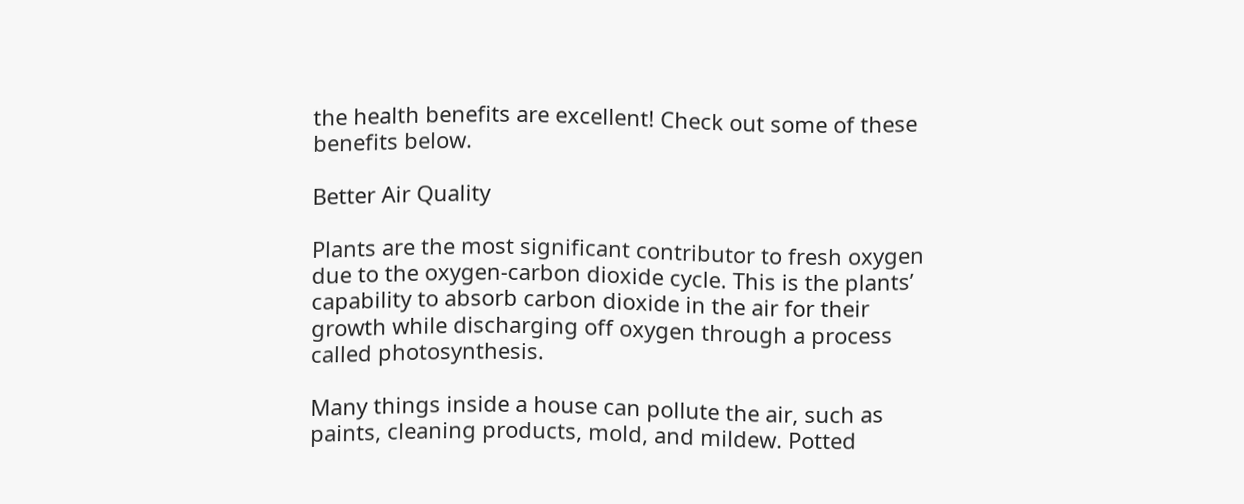the health benefits are excellent! Check out some of these benefits below.

Better Air Quality

Plants are the most significant contributor to fresh oxygen due to the oxygen-carbon dioxide cycle. This is the plants’ capability to absorb carbon dioxide in the air for their growth while discharging off oxygen through a process called photosynthesis.

Many things inside a house can pollute the air, such as paints, cleaning products, mold, and mildew. Potted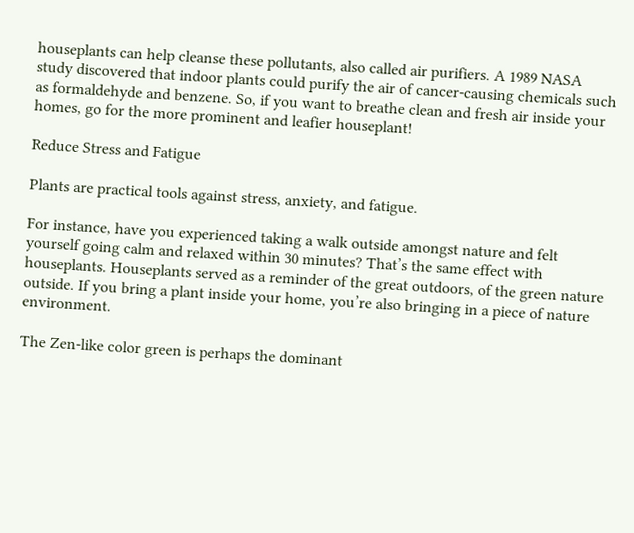houseplants can help cleanse these pollutants, also called air purifiers. A 1989 NASA study discovered that indoor plants could purify the air of cancer-causing chemicals such as formaldehyde and benzene. So, if you want to breathe clean and fresh air inside your homes, go for the more prominent and leafier houseplant!

Reduce Stress and Fatigue

Plants are practical tools against stress, anxiety, and fatigue.

For instance, have you experienced taking a walk outside amongst nature and felt yourself going calm and relaxed within 30 minutes? That’s the same effect with houseplants. Houseplants served as a reminder of the great outdoors, of the green nature outside. If you bring a plant inside your home, you’re also bringing in a piece of nature environment.

The Zen-like color green is perhaps the dominant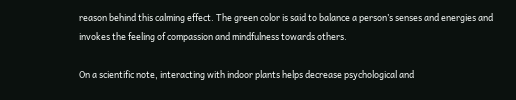reason behind this calming effect. The green color is said to balance a person’s senses and energies and invokes the feeling of compassion and mindfulness towards others.

On a scientific note, interacting with indoor plants helps decrease psychological and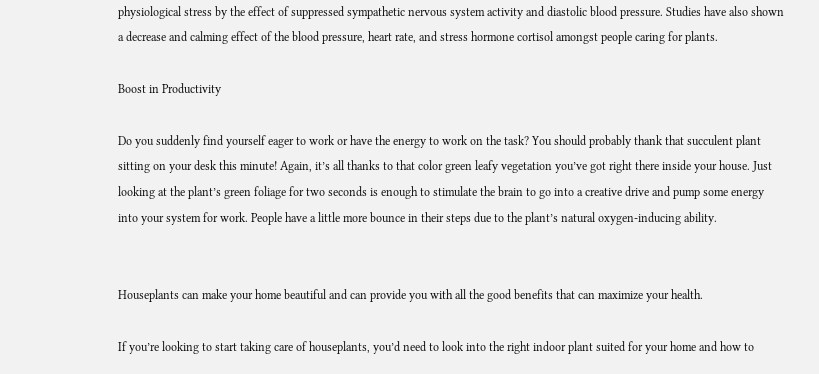physiological stress by the effect of suppressed sympathetic nervous system activity and diastolic blood pressure. Studies have also shown a decrease and calming effect of the blood pressure, heart rate, and stress hormone cortisol amongst people caring for plants.

Boost in Productivity

Do you suddenly find yourself eager to work or have the energy to work on the task? You should probably thank that succulent plant sitting on your desk this minute! Again, it’s all thanks to that color green leafy vegetation you’ve got right there inside your house. Just looking at the plant’s green foliage for two seconds is enough to stimulate the brain to go into a creative drive and pump some energy into your system for work. People have a little more bounce in their steps due to the plant’s natural oxygen-inducing ability.


Houseplants can make your home beautiful and can provide you with all the good benefits that can maximize your health.

If you’re looking to start taking care of houseplants, you’d need to look into the right indoor plant suited for your home and how to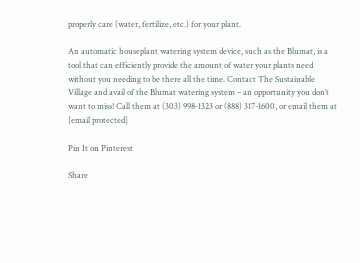properly care (water, fertilize, etc.) for your plant.

An automatic houseplant watering system device, such as the Blumat, is a tool that can efficiently provide the amount of water your plants need without you needing to be there all the time. Contact The Sustainable Village and avail of the Blumat watering system – an opportunity you don’t want to miss! Call them at (303) 998-1323 or (888) 317-1600, or email them at [email protected]

Pin It on Pinterest

Share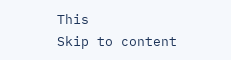This
Skip to content